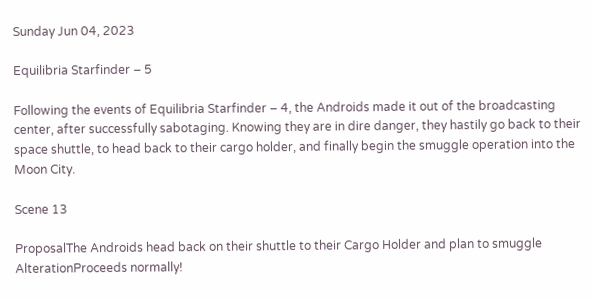Sunday Jun 04, 2023

Equilibria Starfinder – 5

Following the events of Equilibria Starfinder – 4, the Androids made it out of the broadcasting center, after successfully sabotaging. Knowing they are in dire danger, they hastily go back to their space shuttle, to head back to their cargo holder, and finally begin the smuggle operation into the Moon City.

Scene 13

ProposalThe Androids head back on their shuttle to their Cargo Holder and plan to smuggle
AlterationProceeds normally!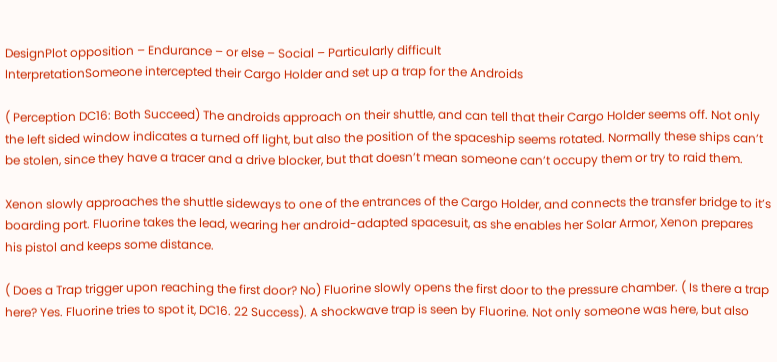DesignPlot opposition – Endurance – or else – Social – Particularly difficult
InterpretationSomeone intercepted their Cargo Holder and set up a trap for the Androids

( Perception DC16: Both Succeed) The androids approach on their shuttle, and can tell that their Cargo Holder seems off. Not only the left sided window indicates a turned off light, but also the position of the spaceship seems rotated. Normally these ships can’t be stolen, since they have a tracer and a drive blocker, but that doesn’t mean someone can’t occupy them or try to raid them.

Xenon slowly approaches the shuttle sideways to one of the entrances of the Cargo Holder, and connects the transfer bridge to it’s boarding port. Fluorine takes the lead, wearing her android-adapted spacesuit, as she enables her Solar Armor, Xenon prepares his pistol and keeps some distance.

( Does a Trap trigger upon reaching the first door? No) Fluorine slowly opens the first door to the pressure chamber. ( Is there a trap here? Yes. Fluorine tries to spot it, DC16. 22 Success). A shockwave trap is seen by Fluorine. Not only someone was here, but also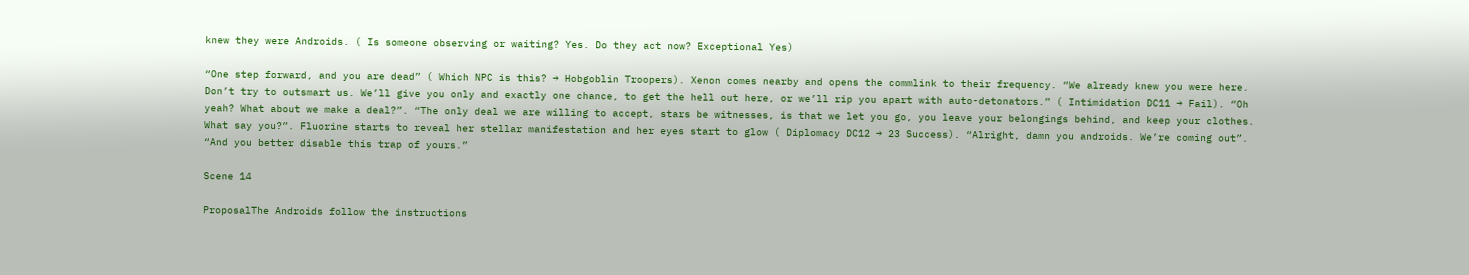knew they were Androids. ( Is someone observing or waiting? Yes. Do they act now? Exceptional Yes)

“One step forward, and you are dead” ( Which NPC is this? → Hobgoblin Troopers). Xenon comes nearby and opens the commlink to their frequency. “We already knew you were here. Don’t try to outsmart us. We’ll give you only and exactly one chance, to get the hell out here, or we’ll rip you apart with auto-detonators.” ( Intimidation DC11 → Fail). “Oh yeah? What about we make a deal?”. “The only deal we are willing to accept, stars be witnesses, is that we let you go, you leave your belongings behind, and keep your clothes. What say you?”. Fluorine starts to reveal her stellar manifestation and her eyes start to glow ( Diplomacy DC12 → 23 Success). “Alright, damn you androids. We’re coming out”. “And you better disable this trap of yours.”

Scene 14

ProposalThe Androids follow the instructions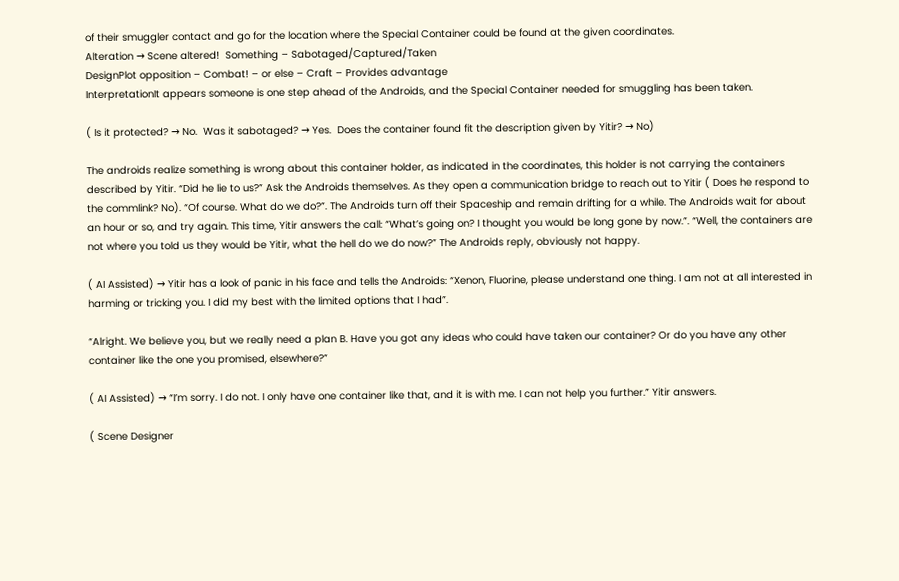of their smuggler contact and go for the location where the Special Container could be found at the given coordinates.
Alteration → Scene altered!  Something – Sabotaged/Captured/Taken
DesignPlot opposition – Combat! – or else – Craft – Provides advantage
InterpretationIt appears someone is one step ahead of the Androids, and the Special Container needed for smuggling has been taken.

( Is it protected? → No.  Was it sabotaged? → Yes.  Does the container found fit the description given by Yitir? → No)

The androids realize something is wrong about this container holder, as indicated in the coordinates, this holder is not carrying the containers described by Yitir. “Did he lie to us?” Ask the Androids themselves. As they open a communication bridge to reach out to Yitir ( Does he respond to the commlink? No). “Of course. What do we do?”. The Androids turn off their Spaceship and remain drifting for a while. The Androids wait for about an hour or so, and try again. This time, Yitir answers the call: “What’s going on? I thought you would be long gone by now.”. “Well, the containers are not where you told us they would be Yitir, what the hell do we do now?” The Androids reply, obviously not happy.

( AI Assisted) → Yitir has a look of panic in his face and tells the Androids: “Xenon, Fluorine, please understand one thing. I am not at all interested in harming or tricking you. I did my best with the limited options that I had”.

“Alright. We believe you, but we really need a plan B. Have you got any ideas who could have taken our container? Or do you have any other container like the one you promised, elsewhere?”

( AI Assisted) → “I’m sorry. I do not. I only have one container like that, and it is with me. I can not help you further.” Yitir answers.

( Scene Designer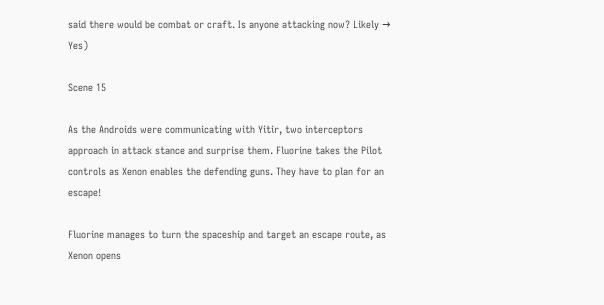said there would be combat or craft. Is anyone attacking now? Likely → Yes)

Scene 15

As the Androids were communicating with Yitir, two interceptors approach in attack stance and surprise them. Fluorine takes the Pilot controls as Xenon enables the defending guns. They have to plan for an escape!

Fluorine manages to turn the spaceship and target an escape route, as Xenon opens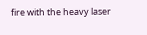fire with the heavy laser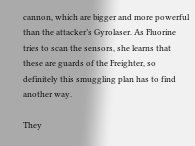cannon, which are bigger and more powerful than the attacker’s Gyrolaser. As Fluorine tries to scan the sensors, she learns that these are guards of the Freighter, so definitely this smuggling plan has to find another way.

They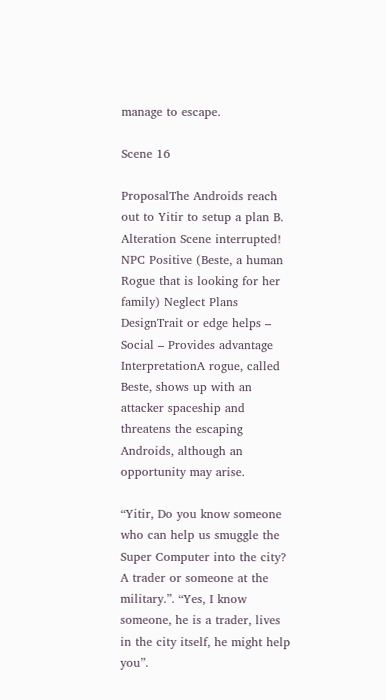manage to escape.

Scene 16

ProposalThe Androids reach out to Yitir to setup a plan B.
Alteration Scene interrupted! NPC Positive (Beste, a human Rogue that is looking for her family) Neglect Plans
DesignTrait or edge helps – Social – Provides advantage
InterpretationA rogue, called Beste, shows up with an attacker spaceship and threatens the escaping Androids, although an opportunity may arise.

“Yitir, Do you know someone who can help us smuggle the Super Computer into the city? A trader or someone at the military.”. “Yes, I know someone, he is a trader, lives in the city itself, he might help you”.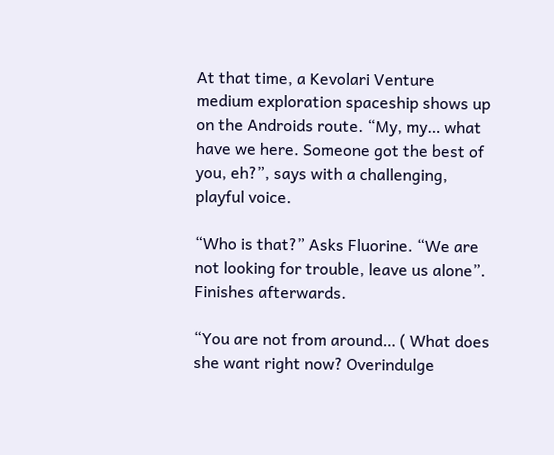At that time, a Kevolari Venture medium exploration spaceship shows up on the Androids route. “My, my… what have we here. Someone got the best of you, eh?”, says with a challenging, playful voice.

“Who is that?” Asks Fluorine. “We are not looking for trouble, leave us alone”. Finishes afterwards.

“You are not from around… ( What does she want right now? Overindulge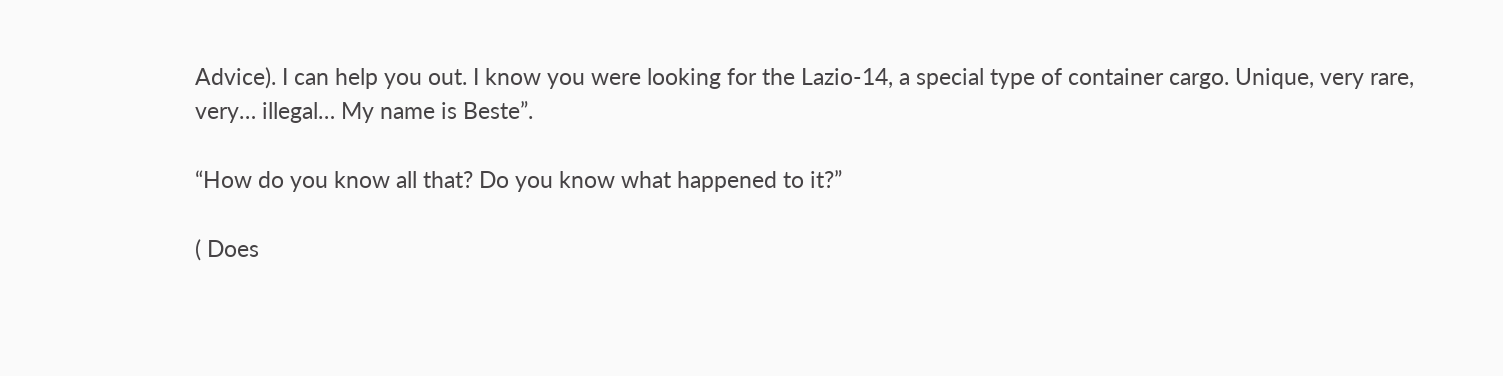Advice). I can help you out. I know you were looking for the Lazio-14, a special type of container cargo. Unique, very rare, very… illegal… My name is Beste”.

“How do you know all that? Do you know what happened to it?”

( Does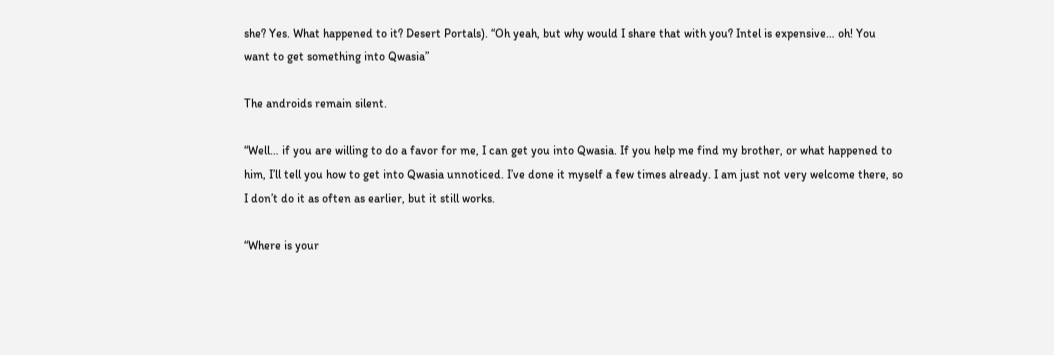she? Yes. What happened to it? Desert Portals). “Oh yeah, but why would I share that with you? Intel is expensive… oh! You want to get something into Qwasia”

The androids remain silent.

“Well… if you are willing to do a favor for me, I can get you into Qwasia. If you help me find my brother, or what happened to him, I’ll tell you how to get into Qwasia unnoticed. I’ve done it myself a few times already. I am just not very welcome there, so I don’t do it as often as earlier, but it still works.

“Where is your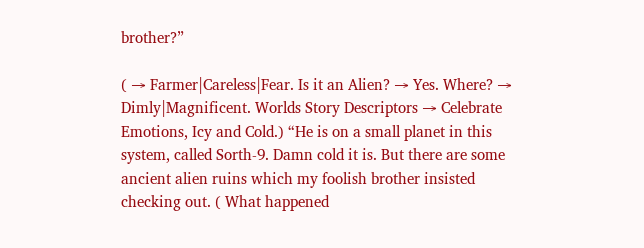brother?”

( → Farmer|Careless|Fear. Is it an Alien? → Yes. Where? → Dimly|Magnificent. Worlds Story Descriptors → Celebrate Emotions, Icy and Cold.) “He is on a small planet in this system, called Sorth-9. Damn cold it is. But there are some ancient alien ruins which my foolish brother insisted checking out. ( What happened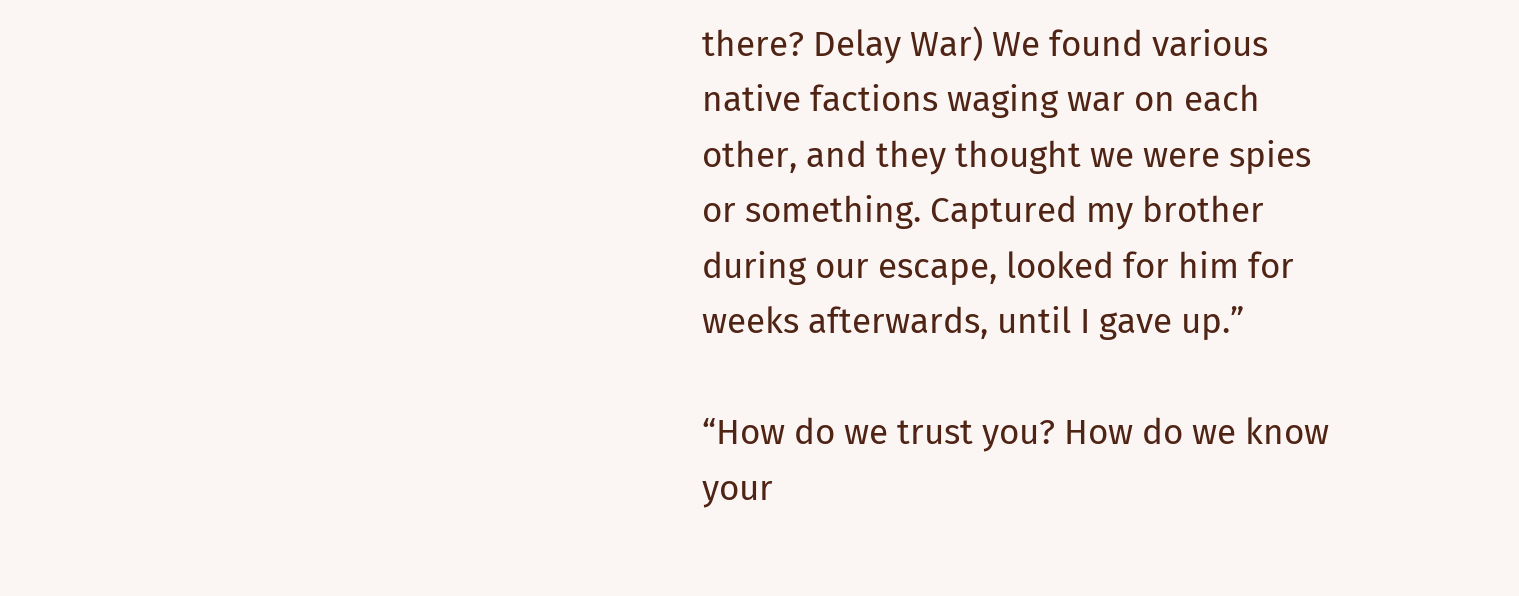there? Delay War) We found various native factions waging war on each other, and they thought we were spies or something. Captured my brother during our escape, looked for him for weeks afterwards, until I gave up.”

“How do we trust you? How do we know your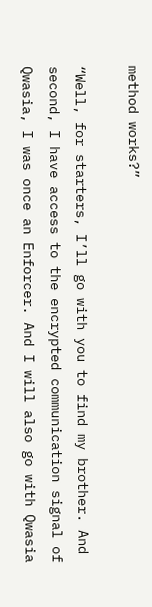method works?”

“Well, for starters, I’ll go with you to find my brother. And second, I have access to the encrypted communication signal of Qwasia, I was once an Enforcer. And I will also go with Qwasia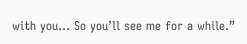with you… So you’ll see me for a while.”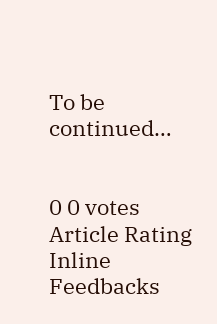To be continued…


0 0 votes
Article Rating
Inline Feedbacks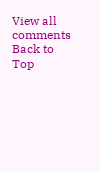View all comments
Back to Top